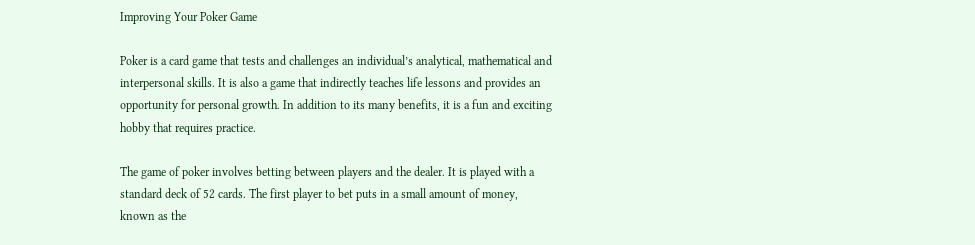Improving Your Poker Game

Poker is a card game that tests and challenges an individual’s analytical, mathematical and interpersonal skills. It is also a game that indirectly teaches life lessons and provides an opportunity for personal growth. In addition to its many benefits, it is a fun and exciting hobby that requires practice.

The game of poker involves betting between players and the dealer. It is played with a standard deck of 52 cards. The first player to bet puts in a small amount of money, known as the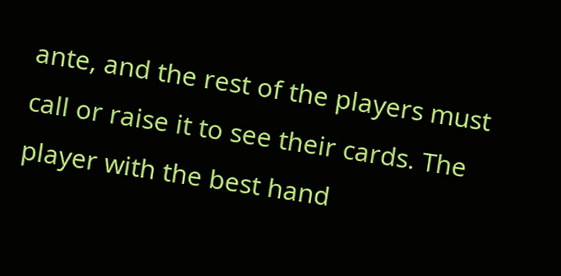ante, and the rest of the players must call or raise it to see their cards. The player with the best hand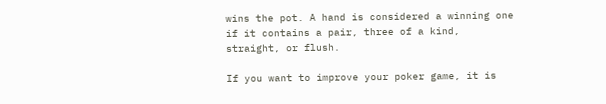wins the pot. A hand is considered a winning one if it contains a pair, three of a kind, straight, or flush.

If you want to improve your poker game, it is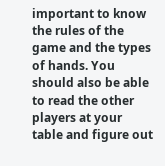important to know the rules of the game and the types of hands. You should also be able to read the other players at your table and figure out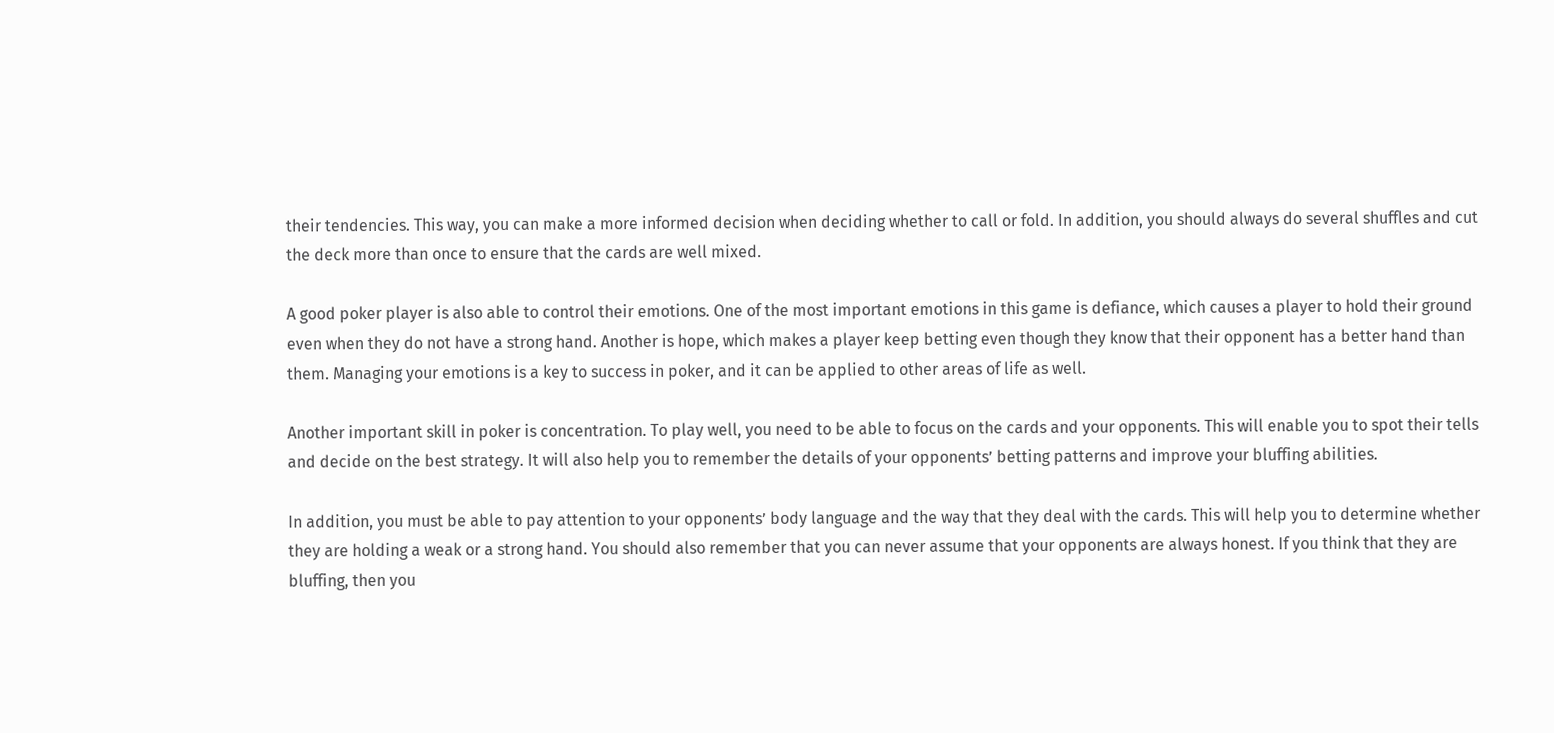their tendencies. This way, you can make a more informed decision when deciding whether to call or fold. In addition, you should always do several shuffles and cut the deck more than once to ensure that the cards are well mixed.

A good poker player is also able to control their emotions. One of the most important emotions in this game is defiance, which causes a player to hold their ground even when they do not have a strong hand. Another is hope, which makes a player keep betting even though they know that their opponent has a better hand than them. Managing your emotions is a key to success in poker, and it can be applied to other areas of life as well.

Another important skill in poker is concentration. To play well, you need to be able to focus on the cards and your opponents. This will enable you to spot their tells and decide on the best strategy. It will also help you to remember the details of your opponents’ betting patterns and improve your bluffing abilities.

In addition, you must be able to pay attention to your opponents’ body language and the way that they deal with the cards. This will help you to determine whether they are holding a weak or a strong hand. You should also remember that you can never assume that your opponents are always honest. If you think that they are bluffing, then you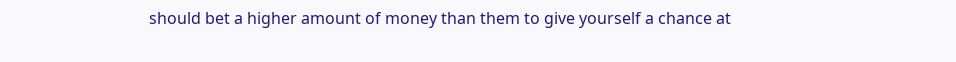should bet a higher amount of money than them to give yourself a chance at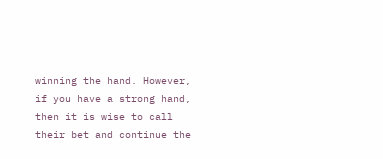winning the hand. However, if you have a strong hand, then it is wise to call their bet and continue the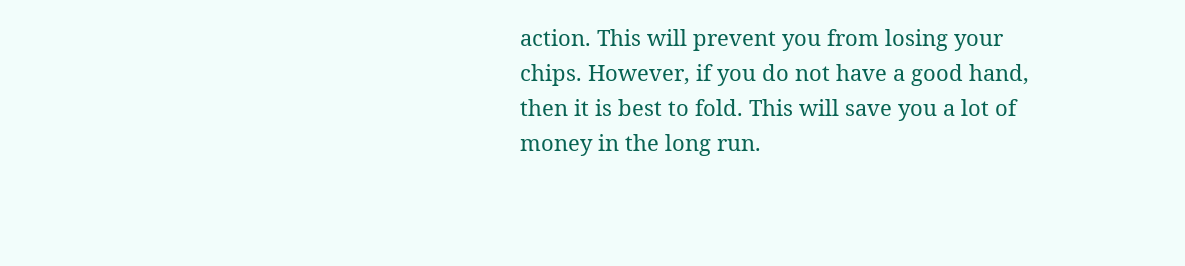action. This will prevent you from losing your chips. However, if you do not have a good hand, then it is best to fold. This will save you a lot of money in the long run.